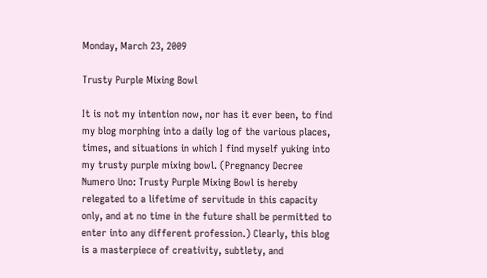Monday, March 23, 2009

Trusty Purple Mixing Bowl

It is not my intention now, nor has it ever been, to find my blog morphing into a daily log of the various places, times, and situations in which I find myself yuking into my trusty purple mixing bowl. (Pregnancy Decree Numero Uno: Trusty Purple Mixing Bowl is hereby relegated to a lifetime of servitude in this capacity only, and at no time in the future shall be permitted to enter into any different profession.) Clearly, this blog is a masterpiece of creativity, subtlety, and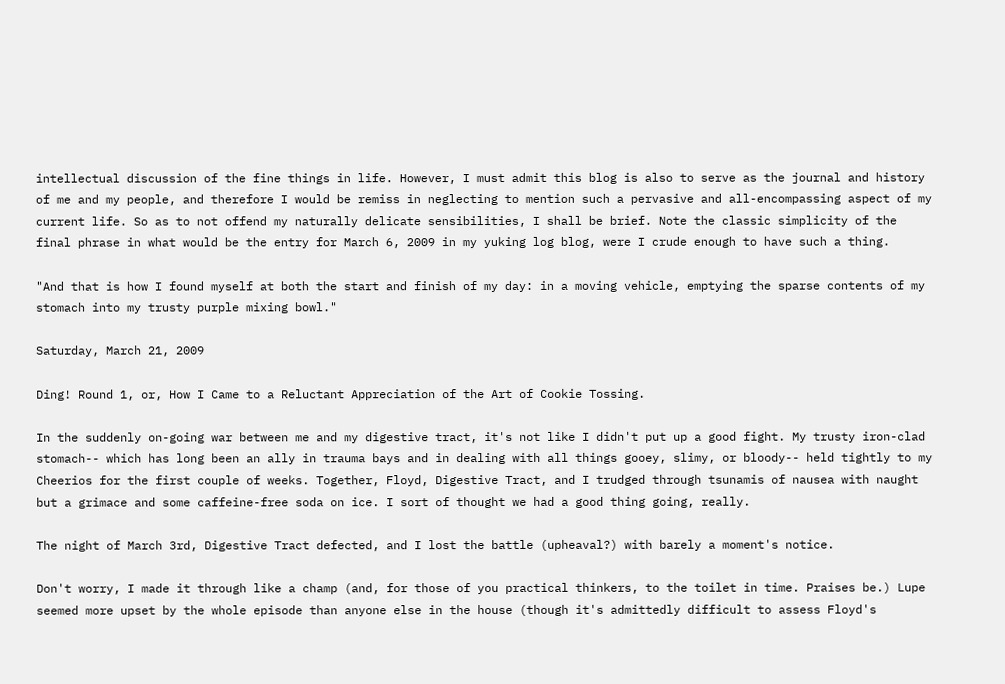intellectual discussion of the fine things in life. However, I must admit this blog is also to serve as the journal and history of me and my people, and therefore I would be remiss in neglecting to mention such a pervasive and all-encompassing aspect of my current life. So as to not offend my naturally delicate sensibilities, I shall be brief. Note the classic simplicity of the final phrase in what would be the entry for March 6, 2009 in my yuking log blog, were I crude enough to have such a thing.

"And that is how I found myself at both the start and finish of my day: in a moving vehicle, emptying the sparse contents of my stomach into my trusty purple mixing bowl."

Saturday, March 21, 2009

Ding! Round 1, or, How I Came to a Reluctant Appreciation of the Art of Cookie Tossing.

In the suddenly on-going war between me and my digestive tract, it's not like I didn't put up a good fight. My trusty iron-clad stomach-- which has long been an ally in trauma bays and in dealing with all things gooey, slimy, or bloody-- held tightly to my Cheerios for the first couple of weeks. Together, Floyd, Digestive Tract, and I trudged through tsunamis of nausea with naught but a grimace and some caffeine-free soda on ice. I sort of thought we had a good thing going, really.

The night of March 3rd, Digestive Tract defected, and I lost the battle (upheaval?) with barely a moment's notice.

Don't worry, I made it through like a champ (and, for those of you practical thinkers, to the toilet in time. Praises be.) Lupe seemed more upset by the whole episode than anyone else in the house (though it's admittedly difficult to assess Floyd's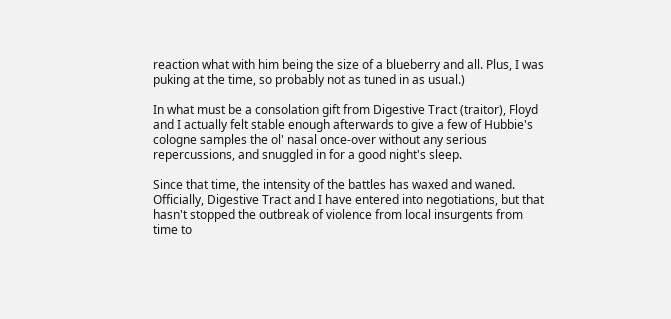reaction what with him being the size of a blueberry and all. Plus, I was puking at the time, so probably not as tuned in as usual.)

In what must be a consolation gift from Digestive Tract (traitor), Floyd and I actually felt stable enough afterwards to give a few of Hubbie's cologne samples the ol' nasal once-over without any serious repercussions, and snuggled in for a good night's sleep.

Since that time, the intensity of the battles has waxed and waned. Officially, Digestive Tract and I have entered into negotiations, but that hasn't stopped the outbreak of violence from local insurgents from time to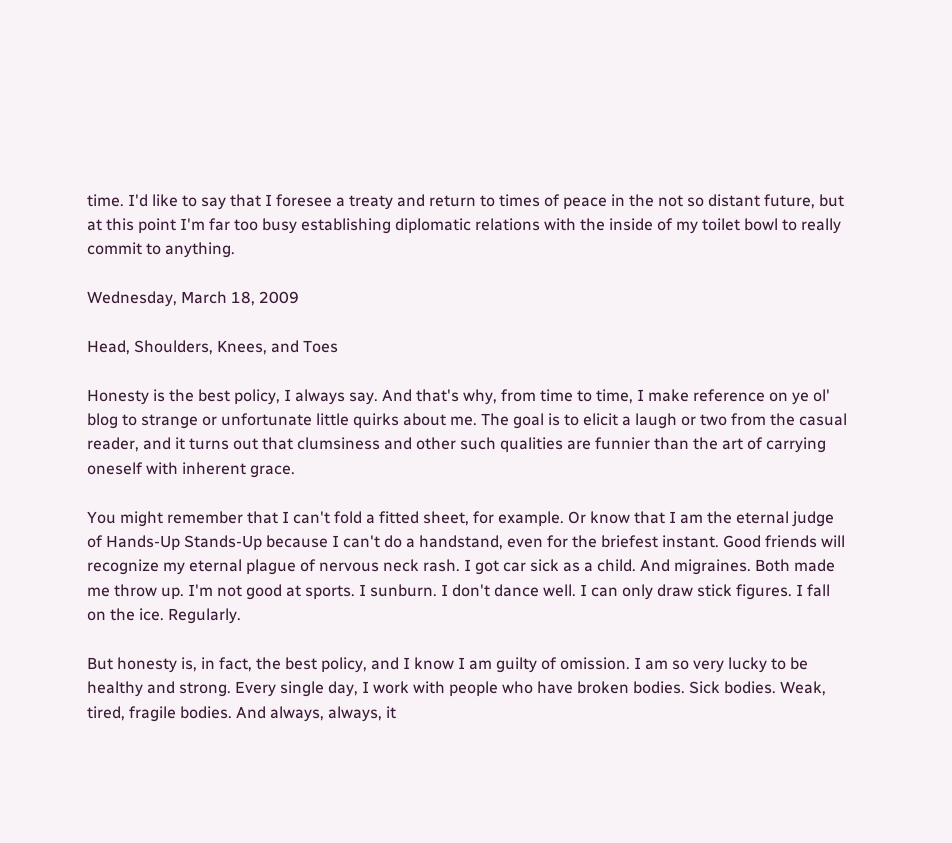time. I'd like to say that I foresee a treaty and return to times of peace in the not so distant future, but at this point I'm far too busy establishing diplomatic relations with the inside of my toilet bowl to really commit to anything.

Wednesday, March 18, 2009

Head, Shoulders, Knees, and Toes

Honesty is the best policy, I always say. And that's why, from time to time, I make reference on ye ol' blog to strange or unfortunate little quirks about me. The goal is to elicit a laugh or two from the casual reader, and it turns out that clumsiness and other such qualities are funnier than the art of carrying oneself with inherent grace.

You might remember that I can't fold a fitted sheet, for example. Or know that I am the eternal judge of Hands-Up Stands-Up because I can't do a handstand, even for the briefest instant. Good friends will recognize my eternal plague of nervous neck rash. I got car sick as a child. And migraines. Both made me throw up. I'm not good at sports. I sunburn. I don't dance well. I can only draw stick figures. I fall on the ice. Regularly.

But honesty is, in fact, the best policy, and I know I am guilty of omission. I am so very lucky to be healthy and strong. Every single day, I work with people who have broken bodies. Sick bodies. Weak, tired, fragile bodies. And always, always, it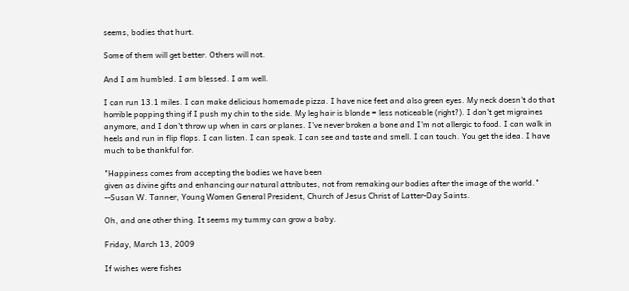seems, bodies that hurt.

Some of them will get better. Others will not.

And I am humbled. I am blessed. I am well.

I can run 13.1 miles. I can make delicious homemade pizza. I have nice feet and also green eyes. My neck doesn't do that horrible popping thing if I push my chin to the side. My leg hair is blonde = less noticeable (right?). I don't get migraines anymore, and I don't throw up when in cars or planes. I've never broken a bone and I'm not allergic to food. I can walk in heels and run in flip flops. I can listen. I can speak. I can see and taste and smell. I can touch. You get the idea. I have much to be thankful for.

"Happiness comes from accepting the bodies we have been
given as divine gifts and enhancing our natural attributes, not from remaking our bodies after the image of the world." --Susan W. Tanner, Young Women General President, Church of Jesus Christ of Latter-Day Saints.

Oh, and one other thing. It seems my tummy can grow a baby.

Friday, March 13, 2009

If wishes were fishes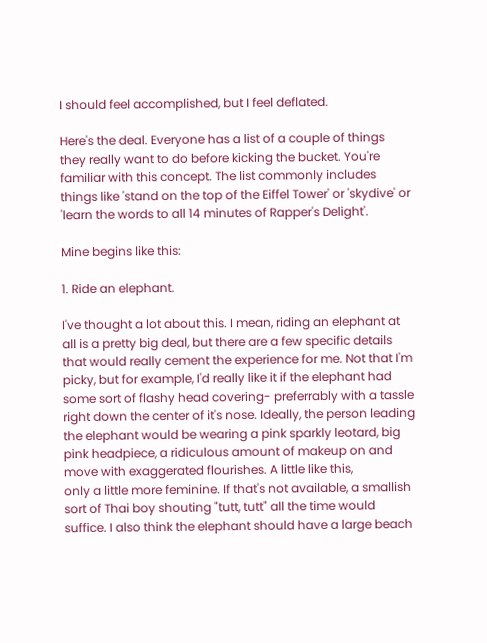I should feel accomplished, but I feel deflated.

Here's the deal. Everyone has a list of a couple of things they really want to do before kicking the bucket. You're familiar with this concept. The list commonly includes things like 'stand on the top of the Eiffel Tower' or 'skydive' or 'learn the words to all 14 minutes of Rapper's Delight'.

Mine begins like this:

1. Ride an elephant.

I've thought a lot about this. I mean, riding an elephant at all is a pretty big deal, but there are a few specific details that would really cement the experience for me. Not that I'm picky, but for example, I'd really like it if the elephant had some sort of flashy head covering- preferrably with a tassle right down the center of it's nose. Ideally, the person leading the elephant would be wearing a pink sparkly leotard, big pink headpiece, a ridiculous amount of makeup on and move with exaggerated flourishes. A little like this,
only a little more feminine. If that's not available, a smallish sort of Thai boy shouting "tutt, tutt" all the time would suffice. I also think the elephant should have a large beach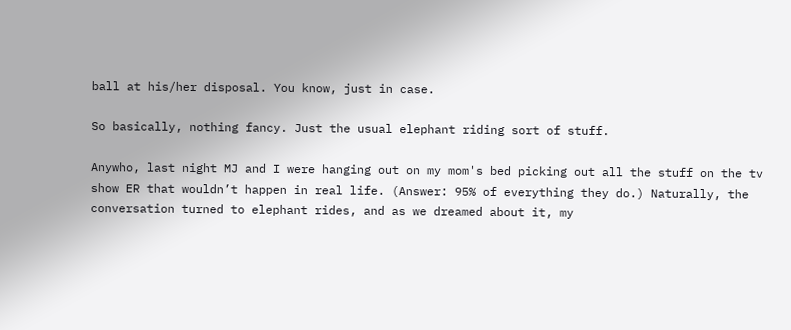ball at his/her disposal. You know, just in case.

So basically, nothing fancy. Just the usual elephant riding sort of stuff.

Anywho, last night MJ and I were hanging out on my mom's bed picking out all the stuff on the tv show ER that wouldn’t happen in real life. (Answer: 95% of everything they do.) Naturally, the conversation turned to elephant rides, and as we dreamed about it, my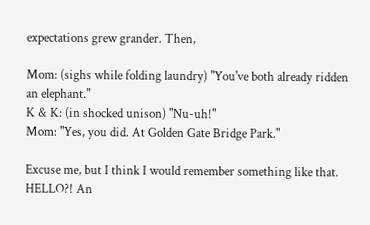expectations grew grander. Then,

Mom: (sighs while folding laundry) "You've both already ridden an elephant."
K & K: (in shocked unison) "Nu-uh!"
Mom: "Yes, you did. At Golden Gate Bridge Park."

Excuse me, but I think I would remember something like that. HELLO?! An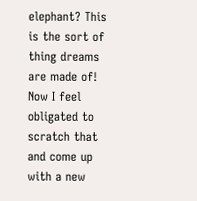elephant? This is the sort of thing dreams are made of! Now I feel obligated to scratch that and come up with a new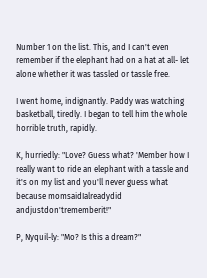Number 1 on the list. This, and I can't even remember if the elephant had on a hat at all- let alone whether it was tassled or tassle free.

I went home, indignantly. Paddy was watching basketball, tiredly. I began to tell him the whole horrible truth, rapidly.

K, hurriedly: "Love? Guess what? 'Member how I really want to ride an elephant with a tassle and it's on my list and you'll never guess what because momsaidIalreadydid andjustdon'trememberit!"

P, Nyquil-ly: "Mo? Is this a dream?"